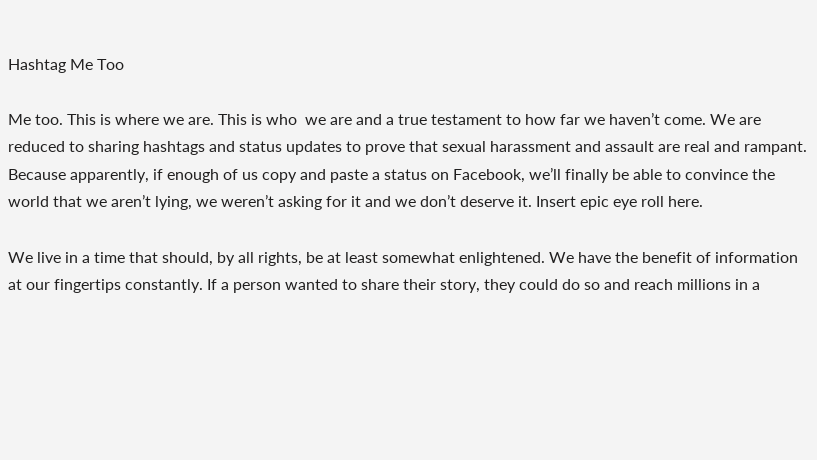Hashtag Me Too

Me too. This is where we are. This is who  we are and a true testament to how far we haven’t come. We are reduced to sharing hashtags and status updates to prove that sexual harassment and assault are real and rampant. Because apparently, if enough of us copy and paste a status on Facebook, we’ll finally be able to convince the world that we aren’t lying, we weren’t asking for it and we don’t deserve it. Insert epic eye roll here.

We live in a time that should, by all rights, be at least somewhat enlightened. We have the benefit of information at our fingertips constantly. If a person wanted to share their story, they could do so and reach millions in a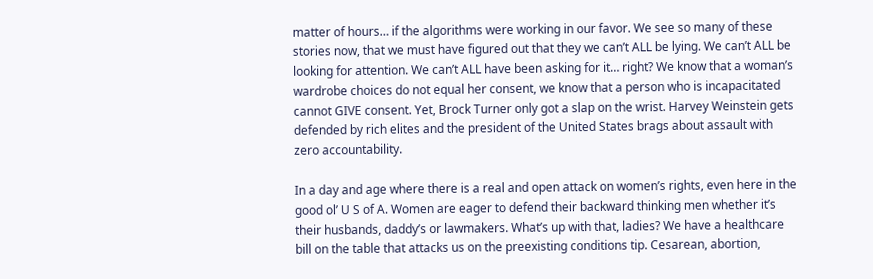matter of hours… if the algorithms were working in our favor. We see so many of these stories now, that we must have figured out that they we can’t ALL be lying. We can’t ALL be looking for attention. We can’t ALL have been asking for it… right? We know that a woman’s wardrobe choices do not equal her consent, we know that a person who is incapacitated cannot GIVE consent. Yet, Brock Turner only got a slap on the wrist. Harvey Weinstein gets defended by rich elites and the president of the United States brags about assault with zero accountability.

In a day and age where there is a real and open attack on women’s rights, even here in the good ol’ U S of A. Women are eager to defend their backward thinking men whether it’s their husbands, daddy’s or lawmakers. What’s up with that, ladies? We have a healthcare bill on the table that attacks us on the preexisting conditions tip. Cesarean, abortion,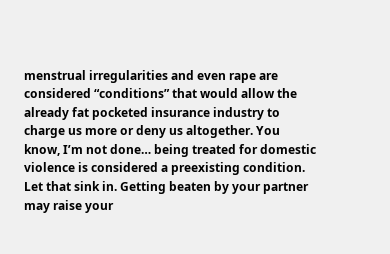menstrual irregularities and even rape are considered “conditions” that would allow the already fat pocketed insurance industry to charge us more or deny us altogether. You know, I’m not done… being treated for domestic violence is considered a preexisting condition. Let that sink in. Getting beaten by your partner may raise your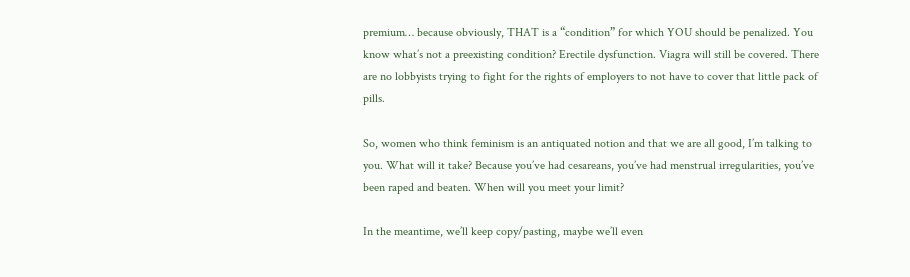premium… because obviously, THAT is a “condition” for which YOU should be penalized. You know what’s not a preexisting condition? Erectile dysfunction. Viagra will still be covered. There are no lobbyists trying to fight for the rights of employers to not have to cover that little pack of pills.

So, women who think feminism is an antiquated notion and that we are all good, I’m talking to you. What will it take? Because you’ve had cesareans, you’ve had menstrual irregularities, you’ve been raped and beaten. When will you meet your limit?

In the meantime, we’ll keep copy/pasting, maybe we’ll even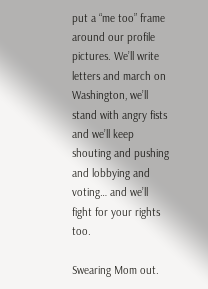put a “me too” frame around our profile pictures. We’ll write letters and march on Washington, we’ll stand with angry fists and we’ll keep shouting and pushing and lobbying and voting… and we’ll fight for your rights too.

Swearing Mom out.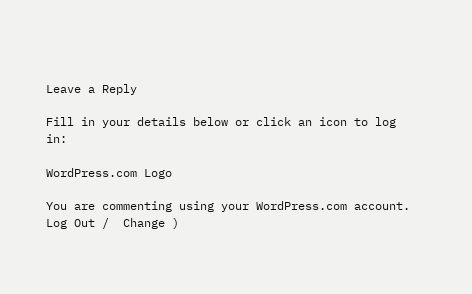Leave a Reply

Fill in your details below or click an icon to log in:

WordPress.com Logo

You are commenting using your WordPress.com account. Log Out /  Change )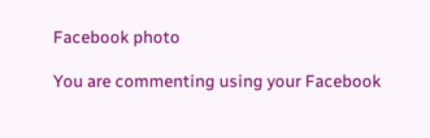Facebook photo

You are commenting using your Facebook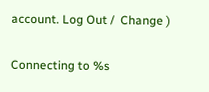account. Log Out /  Change )

Connecting to %s